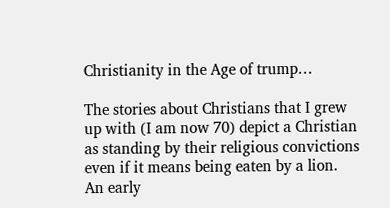Christianity in the Age of trump…

The stories about Christians that I grew up with (I am now 70) depict a Christian as standing by their religious convictions even if it means being eaten by a lion. An early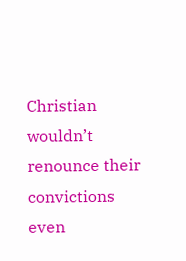Christian wouldn’t renounce their convictions even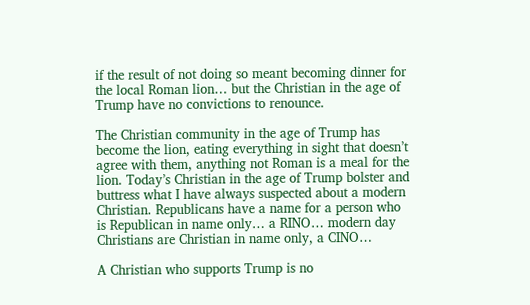if the result of not doing so meant becoming dinner for the local Roman lion… but the Christian in the age of Trump have no convictions to renounce.

The Christian community in the age of Trump has become the lion, eating everything in sight that doesn’t agree with them, anything not Roman is a meal for the lion. Today’s Christian in the age of Trump bolster and buttress what I have always suspected about a modern Christian. Republicans have a name for a person who is Republican in name only… a RINO… modern day Christians are Christian in name only, a CINO…

A Christian who supports Trump is no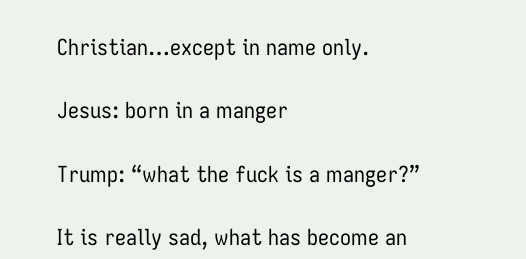Christian…except in name only.

Jesus: born in a manger

Trump: “what the fuck is a manger?”

It is really sad, what has become an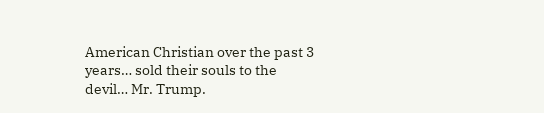American Christian over the past 3 years… sold their souls to the devil… Mr. Trump.